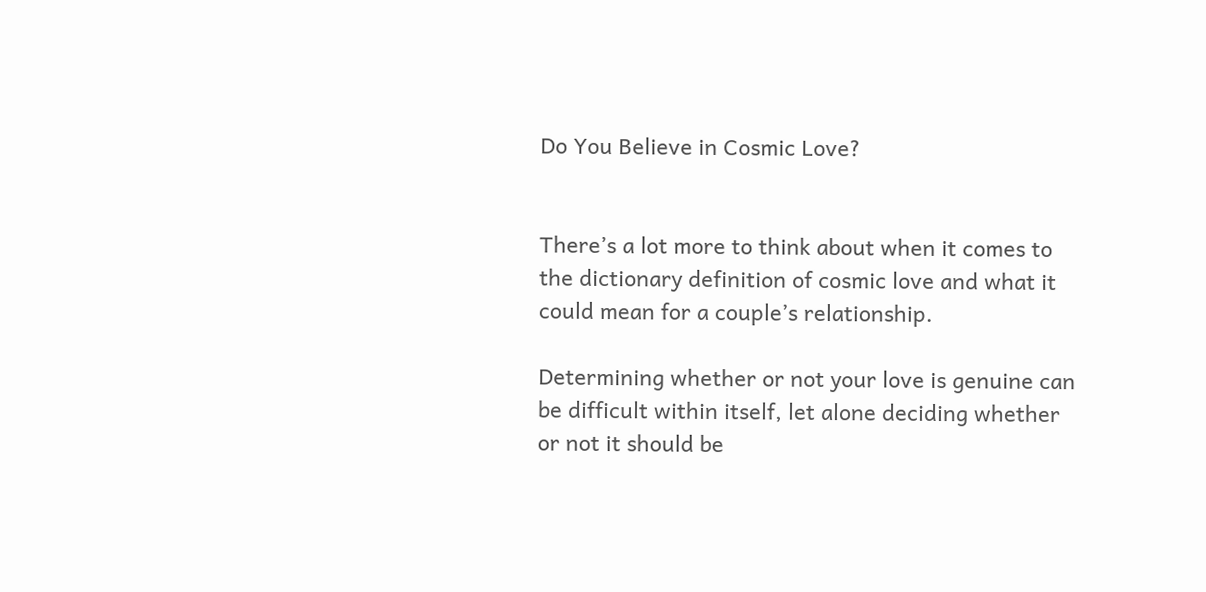Do You Believe in Cosmic Love?


There’s a lot more to think about when it comes to the dictionary definition of cosmic love and what it could mean for a couple’s relationship.

Determining whether or not your love is genuine can be difficult within itself, let alone deciding whether or not it should be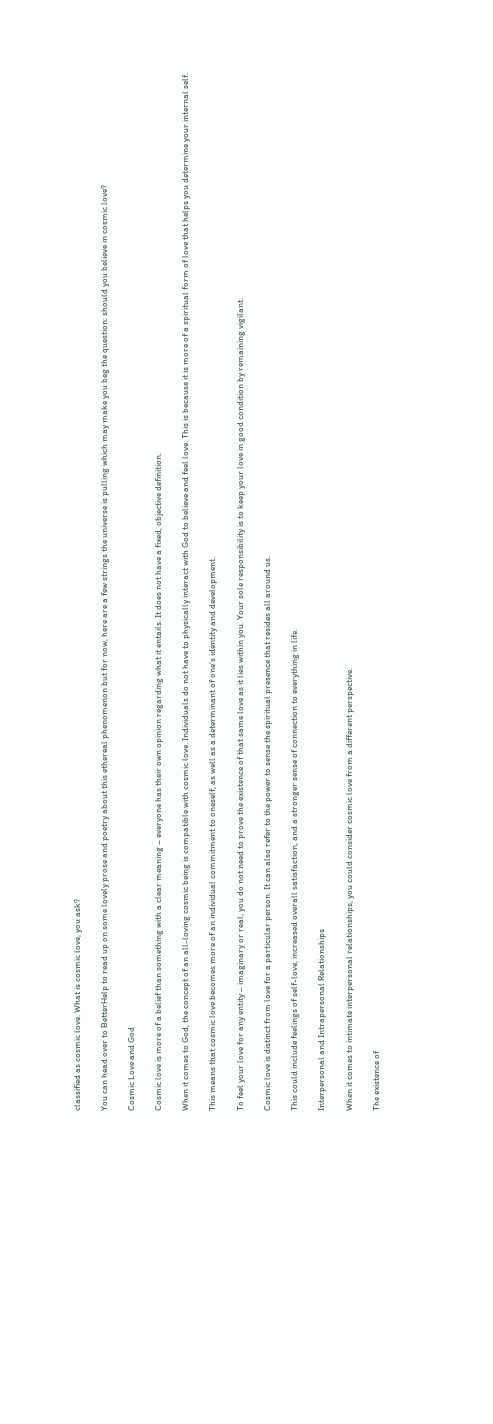classified as cosmic love. What is cosmic love, you ask?

You can head over to BetterHelp to read up on some lovely prose and poetry about this ethereal phenomenon but for now, here are a few strings the universe is pulling which may make you beg the question: should you believe in cosmic love?

Cosmic Love and God

Cosmic love is more of a belief than something with a clear meaning – everyone has their own opinion regarding what it entails. It does not have a fixed, objective definition.

When it comes to God, the concept of an all-loving cosmic being is compatible with cosmic love. Individuals do not have to physically interact with God to believe and feel love. This is because it is more of a spiritual form of love that helps you determine your internal self.

This means that cosmic love becomes more of an individual commitment to oneself, as well as a determinant of one’s identity and development.

To feel your love for any entity – imaginary or real, you do not need to prove the existence of that same love as it lies within you. Your sole responsibility is to keep your love in good condition by remaining vigilant.

Cosmic love is distinct from love for a particular person. It can also refer to the power to sense the spiritual presence that resides all around us.

This could include feelings of self-love, increased overall satisfaction, and a stronger sense of connection to everything in life.

Interpersonal and Intrapersonal Relationships

When it comes to intimate interpersonal relationships, you could consider cosmic love from a different perspective.

The existence of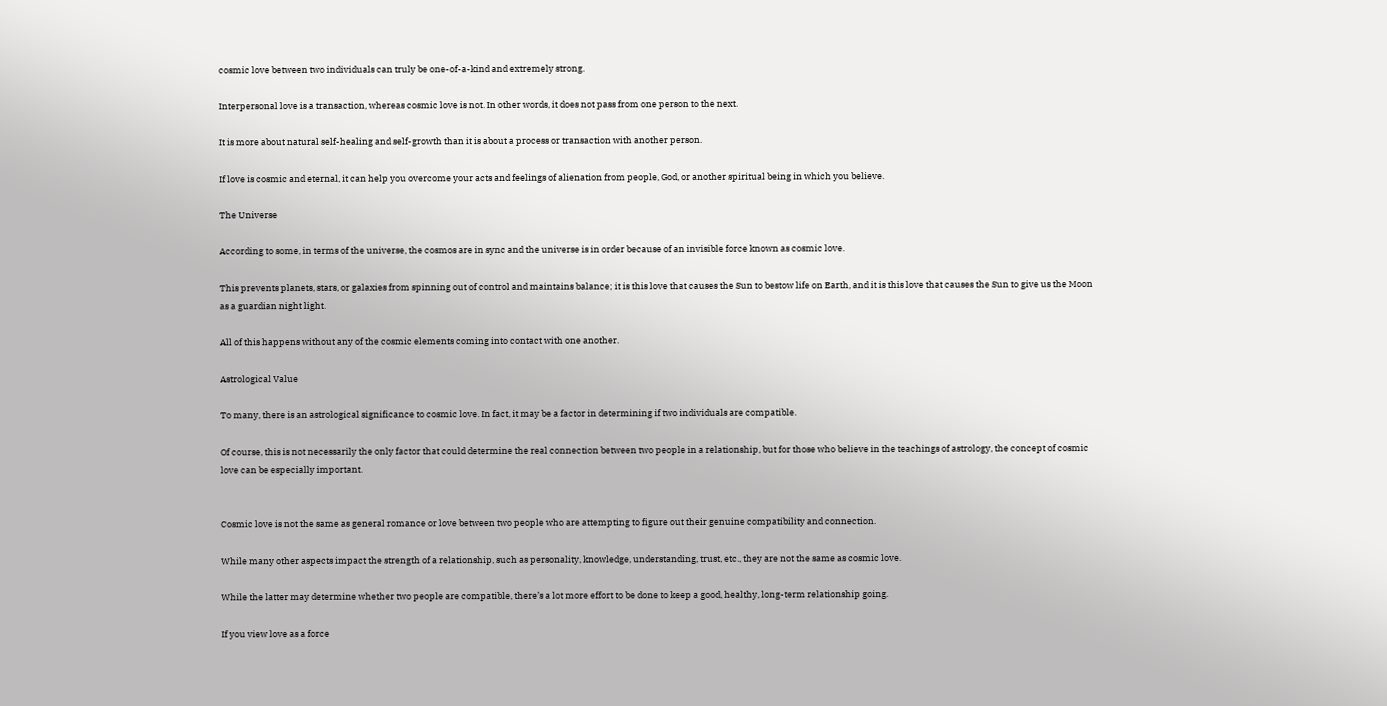cosmic love between two individuals can truly be one-of-a-kind and extremely strong.

Interpersonal love is a transaction, whereas cosmic love is not. In other words, it does not pass from one person to the next.

It is more about natural self-healing and self-growth than it is about a process or transaction with another person.

If love is cosmic and eternal, it can help you overcome your acts and feelings of alienation from people, God, or another spiritual being in which you believe.

The Universe

According to some, in terms of the universe, the cosmos are in sync and the universe is in order because of an invisible force known as cosmic love.

This prevents planets, stars, or galaxies from spinning out of control and maintains balance; it is this love that causes the Sun to bestow life on Earth, and it is this love that causes the Sun to give us the Moon as a guardian night light.

All of this happens without any of the cosmic elements coming into contact with one another.

Astrological Value

To many, there is an astrological significance to cosmic love. In fact, it may be a factor in determining if two individuals are compatible.

Of course, this is not necessarily the only factor that could determine the real connection between two people in a relationship, but for those who believe in the teachings of astrology, the concept of cosmic love can be especially important.


Cosmic love is not the same as general romance or love between two people who are attempting to figure out their genuine compatibility and connection.

While many other aspects impact the strength of a relationship, such as personality, knowledge, understanding, trust, etc., they are not the same as cosmic love.

While the latter may determine whether two people are compatible, there’s a lot more effort to be done to keep a good, healthy, long-term relationship going.

If you view love as a force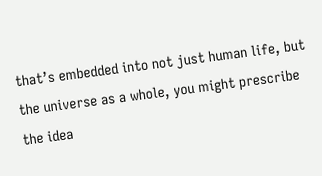that’s embedded into not just human life, but the universe as a whole, you might prescribe the idea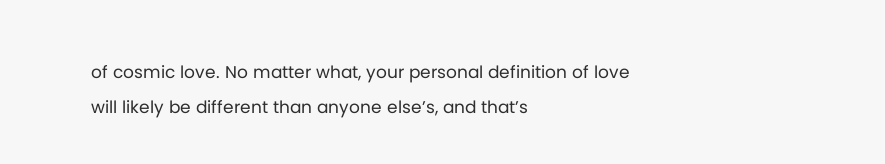of cosmic love. No matter what, your personal definition of love will likely be different than anyone else’s, and that’s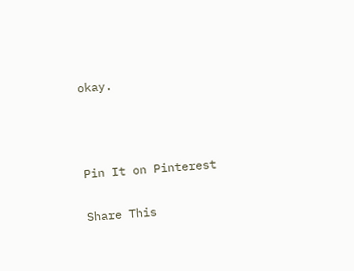okay.



Pin It on Pinterest

Share This